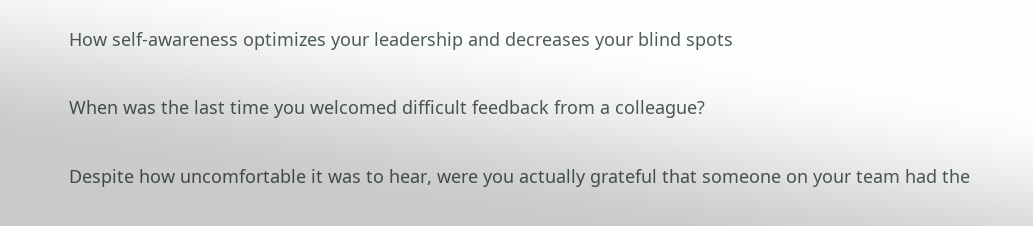How self-awareness optimizes your leadership and decreases your blind spots

When was the last time you welcomed difficult feedback from a colleague?

Despite how uncomfortable it was to hear, were you actually grateful that someone on your team had the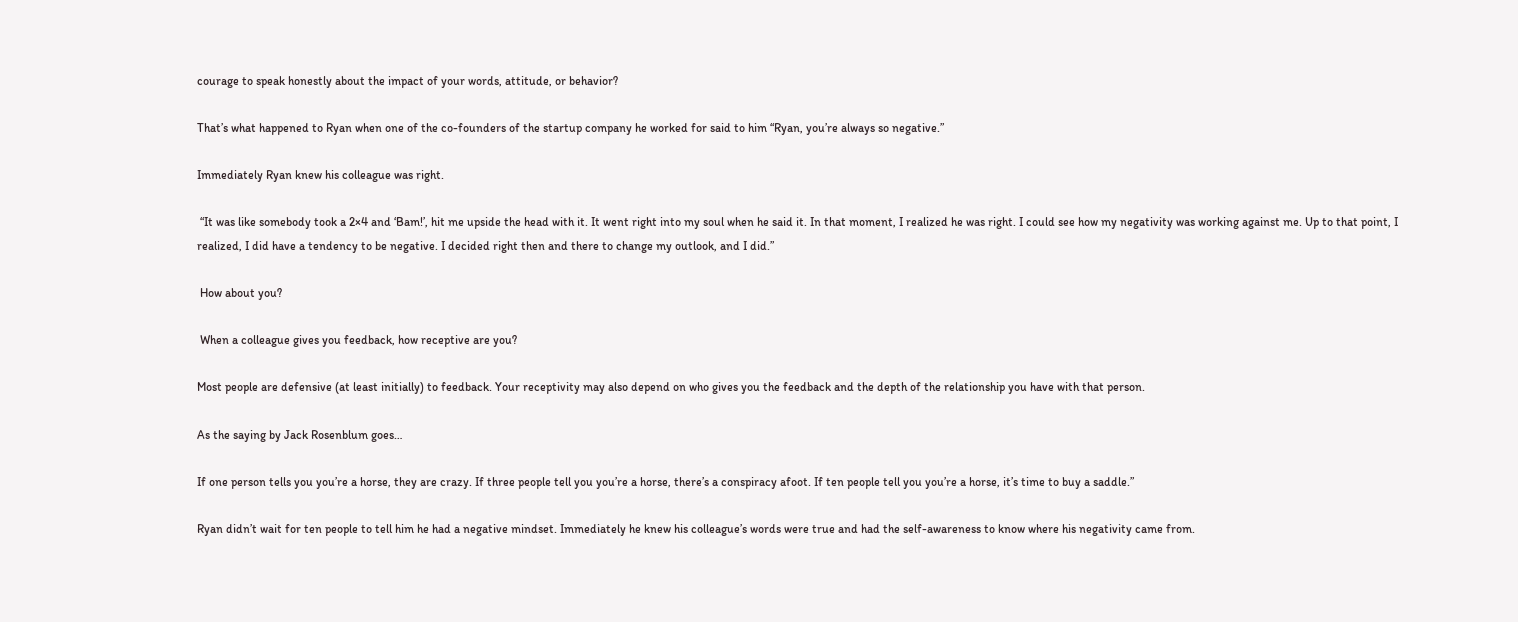courage to speak honestly about the impact of your words, attitude, or behavior?

That’s what happened to Ryan when one of the co-founders of the startup company he worked for said to him “Ryan, you’re always so negative.”

Immediately Ryan knew his colleague was right.

 “It was like somebody took a 2×4 and ‘Bam!’, hit me upside the head with it. It went right into my soul when he said it. In that moment, I realized he was right. I could see how my negativity was working against me. Up to that point, I realized, I did have a tendency to be negative. I decided right then and there to change my outlook, and I did.”

 How about you?

 When a colleague gives you feedback, how receptive are you?

Most people are defensive (at least initially) to feedback. Your receptivity may also depend on who gives you the feedback and the depth of the relationship you have with that person.

As the saying by Jack Rosenblum goes…

If one person tells you you’re a horse, they are crazy. If three people tell you you’re a horse, there’s a conspiracy afoot. If ten people tell you you’re a horse, it’s time to buy a saddle.”

Ryan didn’t wait for ten people to tell him he had a negative mindset. Immediately he knew his colleague’s words were true and had the self-awareness to know where his negativity came from.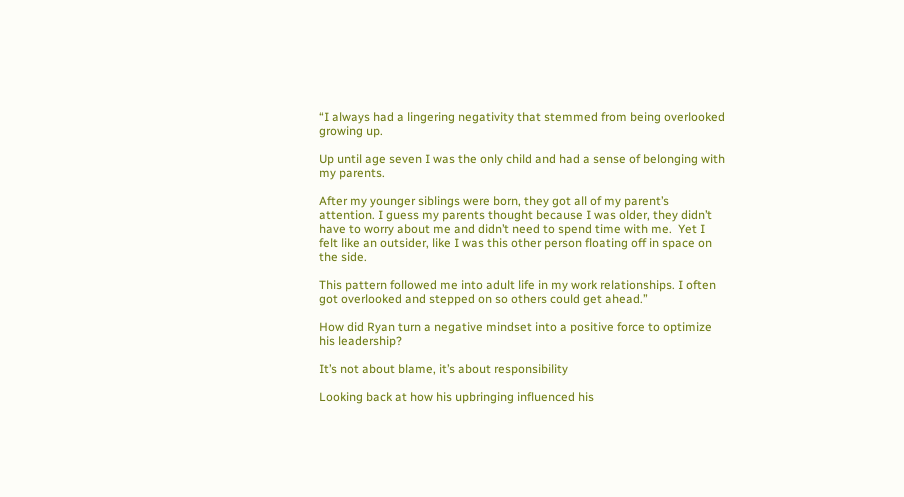“I always had a lingering negativity that stemmed from being overlooked growing up.

Up until age seven I was the only child and had a sense of belonging with my parents.

After my younger siblings were born, they got all of my parent’s attention. I guess my parents thought because I was older, they didn’t have to worry about me and didn’t need to spend time with me.  Yet I felt like an outsider, like I was this other person floating off in space on the side.

This pattern followed me into adult life in my work relationships. I often got overlooked and stepped on so others could get ahead.”

How did Ryan turn a negative mindset into a positive force to optimize his leadership?

It’s not about blame, it’s about responsibility

Looking back at how his upbringing influenced his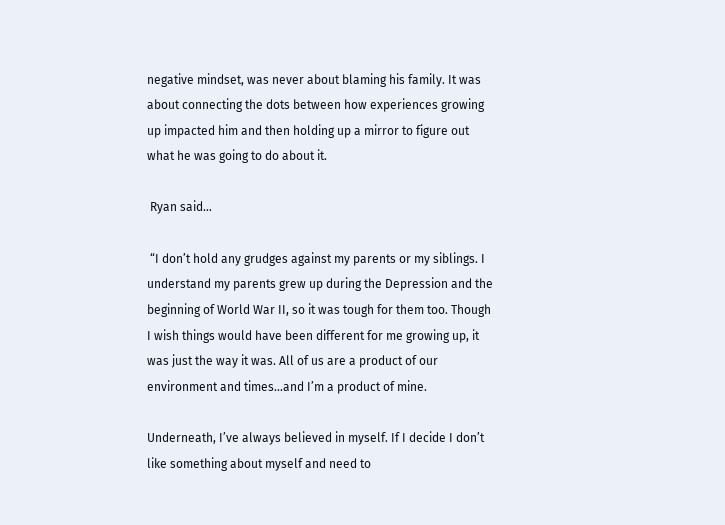negative mindset, was never about blaming his family. It was about connecting the dots between how experiences growing up impacted him and then holding up a mirror to figure out what he was going to do about it.

 Ryan said…

 “I don’t hold any grudges against my parents or my siblings. I understand my parents grew up during the Depression and the beginning of World War II, so it was tough for them too. Though I wish things would have been different for me growing up, it was just the way it was. All of us are a product of our environment and times…and I’m a product of mine.

Underneath, I’ve always believed in myself. If I decide I don’t like something about myself and need to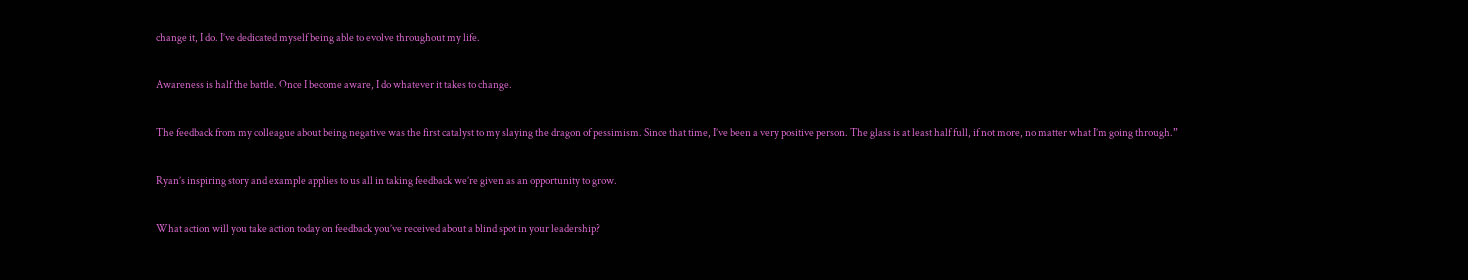change it, I do. I’ve dedicated myself being able to evolve throughout my life.

Awareness is half the battle. Once I become aware, I do whatever it takes to change.

The feedback from my colleague about being negative was the first catalyst to my slaying the dragon of pessimism. Since that time, I’ve been a very positive person. The glass is at least half full, if not more, no matter what I’m going through.”

Ryan’s inspiring story and example applies to us all in taking feedback we’re given as an opportunity to grow.

What action will you take action today on feedback you’ve received about a blind spot in your leadership?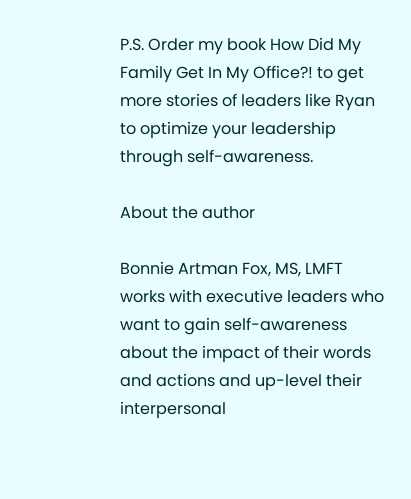P.S. Order my book How Did My Family Get In My Office?! to get more stories of leaders like Ryan to optimize your leadership through self-awareness.

About the author

Bonnie Artman Fox, MS, LMFT works with executive leaders who want to gain self-awareness about the impact of their words and actions and up-level their interpersonal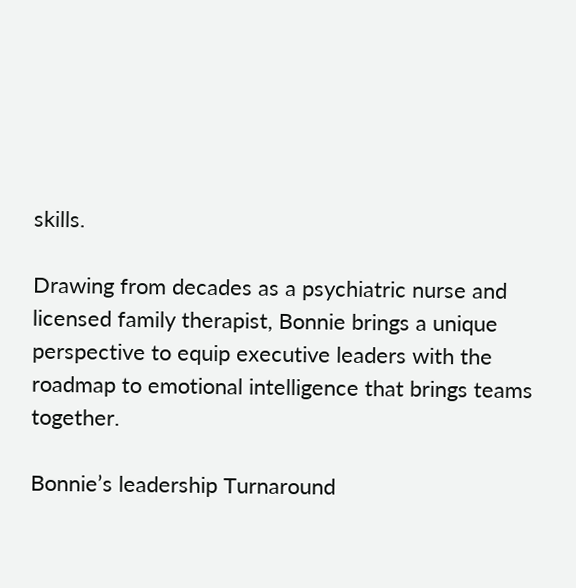skills.

Drawing from decades as a psychiatric nurse and licensed family therapist, Bonnie brings a unique perspective to equip executive leaders with the roadmap to emotional intelligence that brings teams together.

Bonnie’s leadership Turnaround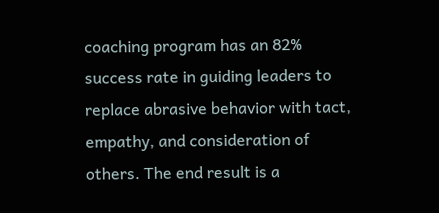coaching program has an 82% success rate in guiding leaders to replace abrasive behavior with tact, empathy, and consideration of others. The end result is a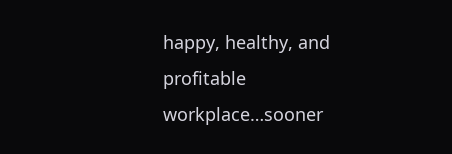happy, healthy, and profitable workplace…sooner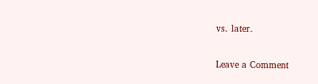vs. later.

Leave a Comment